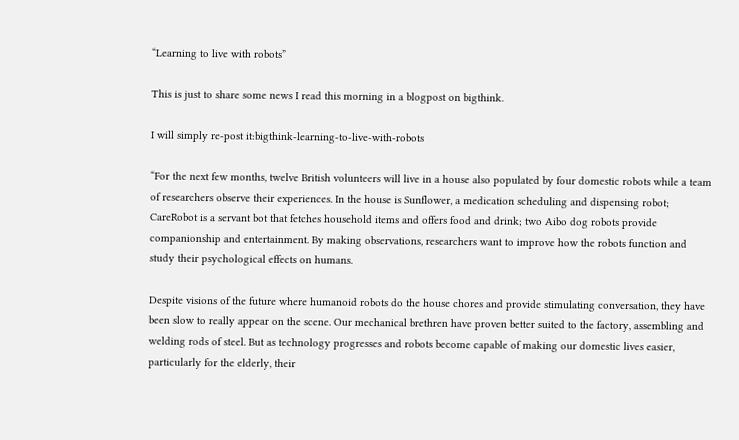“Learning to live with robots”

This is just to share some news I read this morning in a blogpost on bigthink.

I will simply re-post it:bigthink-learning-to-live-with-robots

“For the next few months, twelve British volunteers will live in a house also populated by four domestic robots while a team of researchers observe their experiences. In the house is Sunflower, a medication scheduling and dispensing robot; CareRobot is a servant bot that fetches household items and offers food and drink; two Aibo dog robots provide companionship and entertainment. By making observations, researchers want to improve how the robots function and study their psychological effects on humans.

Despite visions of the future where humanoid robots do the house chores and provide stimulating conversation, they have been slow to really appear on the scene. Our mechanical brethren have proven better suited to the factory, assembling and welding rods of steel. But as technology progresses and robots become capable of making our domestic lives easier, particularly for the elderly, their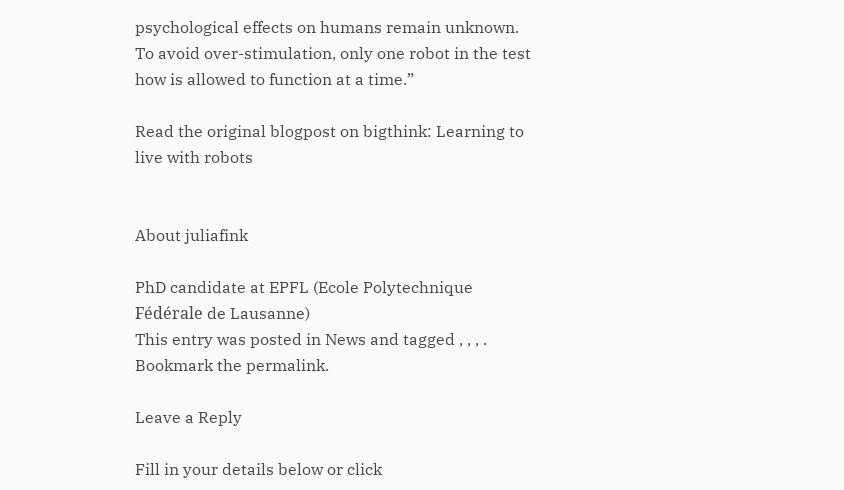psychological effects on humans remain unknown. To avoid over-stimulation, only one robot in the test how is allowed to function at a time.”

Read the original blogpost on bigthink: Learning to live with robots


About juliafink

PhD candidate at EPFL (Ecole Polytechnique Fédérale de Lausanne)
This entry was posted in News and tagged , , , . Bookmark the permalink.

Leave a Reply

Fill in your details below or click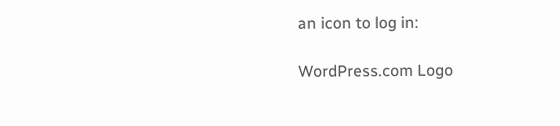an icon to log in:

WordPress.com Logo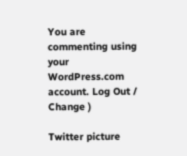You are commenting using your WordPress.com account. Log Out / Change )

Twitter picture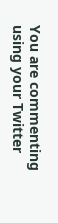You are commenting using your Twitter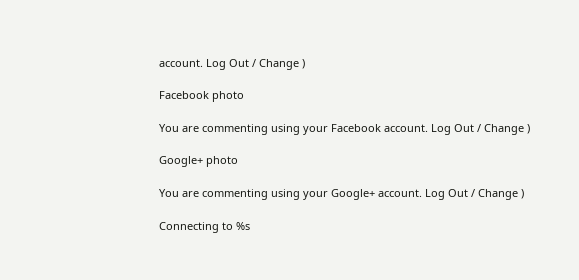account. Log Out / Change )

Facebook photo

You are commenting using your Facebook account. Log Out / Change )

Google+ photo

You are commenting using your Google+ account. Log Out / Change )

Connecting to %s